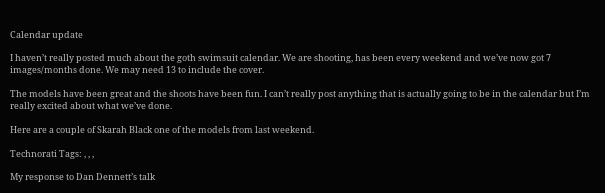Calendar update

I haven’t really posted much about the goth swimsuit calendar. We are shooting, has been every weekend and we’ve now got 7 images/months done. We may need 13 to include the cover.

The models have been great and the shoots have been fun. I can’t really post anything that is actually going to be in the calendar but I’m really excited about what we’ve done.

Here are a couple of Skarah Black one of the models from last weekend.

Technorati Tags: , , ,

My response to Dan Dennett’s talk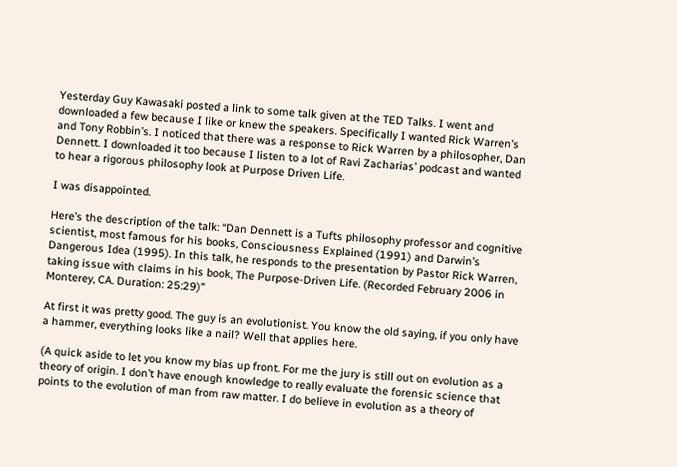Yesterday Guy Kawasaki posted a link to some talk given at the TED Talks. I went and downloaded a few because I like or knew the speakers. Specifically I wanted Rick Warren’s and Tony Robbin’s. I noticed that there was a response to Rick Warren by a philosopher, Dan Dennett. I downloaded it too because I listen to a lot of Ravi Zacharias’ podcast and wanted to hear a rigorous philosophy look at Purpose Driven Life.

I was disappointed.

Here’s the description of the talk: “Dan Dennett is a Tufts philosophy professor and cognitive scientist, most famous for his books, Consciousness Explained (1991) and Darwin’s Dangerous Idea (1995). In this talk, he responds to the presentation by Pastor Rick Warren, taking issue with claims in his book, The Purpose-Driven Life. (Recorded February 2006 in Monterey, CA. Duration: 25:29)”

At first it was pretty good. The guy is an evolutionist. You know the old saying, if you only have a hammer, everything looks like a nail? Well that applies here.

(A quick aside to let you know my bias up front. For me the jury is still out on evolution as a theory of origin. I don’t have enough knowledge to really evaluate the forensic science that points to the evolution of man from raw matter. I do believe in evolution as a theory of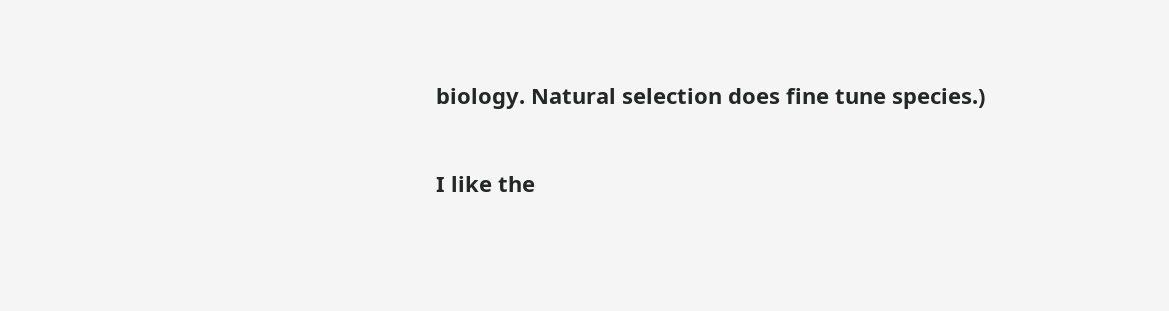biology. Natural selection does fine tune species.)

I like the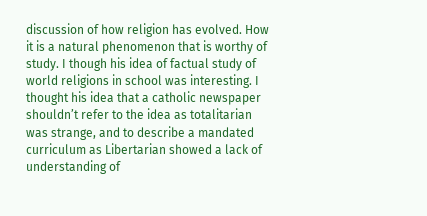discussion of how religion has evolved. How it is a natural phenomenon that is worthy of study. I though his idea of factual study of world religions in school was interesting. I thought his idea that a catholic newspaper shouldn’t refer to the idea as totalitarian was strange, and to describe a mandated curriculum as Libertarian showed a lack of understanding of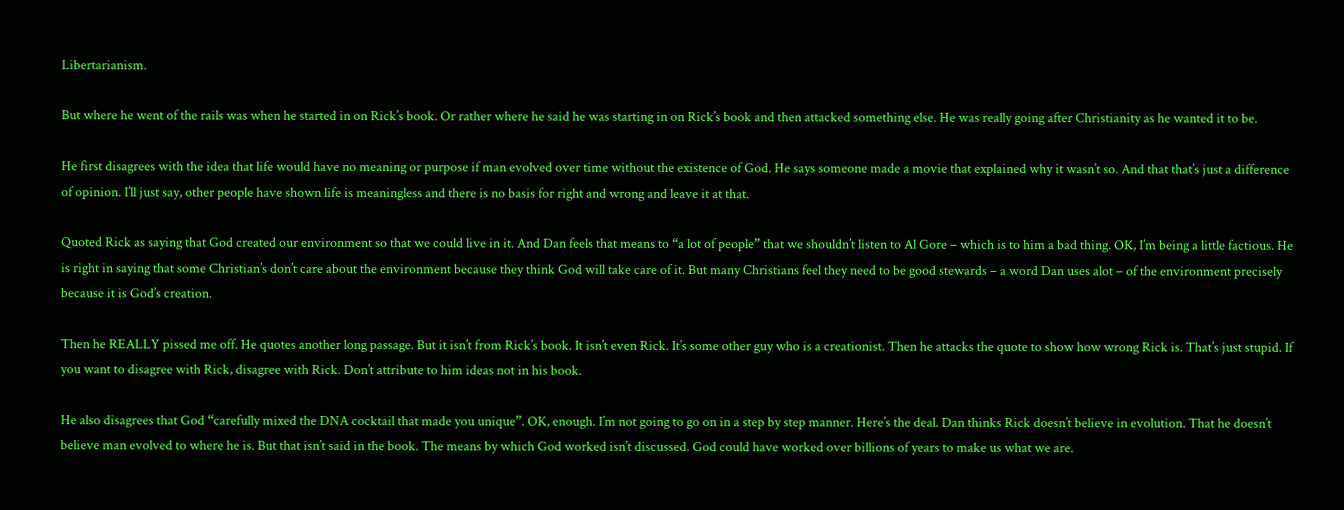Libertarianism.

But where he went of the rails was when he started in on Rick’s book. Or rather where he said he was starting in on Rick’s book and then attacked something else. He was really going after Christianity as he wanted it to be.

He first disagrees with the idea that life would have no meaning or purpose if man evolved over time without the existence of God. He says someone made a movie that explained why it wasn’t so. And that that’s just a difference of opinion. I’ll just say, other people have shown life is meaningless and there is no basis for right and wrong and leave it at that.

Quoted Rick as saying that God created our environment so that we could live in it. And Dan feels that means to “a lot of people” that we shouldn’t listen to Al Gore – which is to him a bad thing. OK, I’m being a little factious. He is right in saying that some Christian’s don’t care about the environment because they think God will take care of it. But many Christians feel they need to be good stewards – a word Dan uses alot – of the environment precisely because it is God’s creation.

Then he REALLY pissed me off. He quotes another long passage. But it isn’t from Rick’s book. It isn’t even Rick. It’s some other guy who is a creationist. Then he attacks the quote to show how wrong Rick is. That’s just stupid. If you want to disagree with Rick, disagree with Rick. Don’t attribute to him ideas not in his book.

He also disagrees that God “carefully mixed the DNA cocktail that made you unique”. OK, enough. I’m not going to go on in a step by step manner. Here’s the deal. Dan thinks Rick doesn’t believe in evolution. That he doesn’t believe man evolved to where he is. But that isn’t said in the book. The means by which God worked isn’t discussed. God could have worked over billions of years to make us what we are.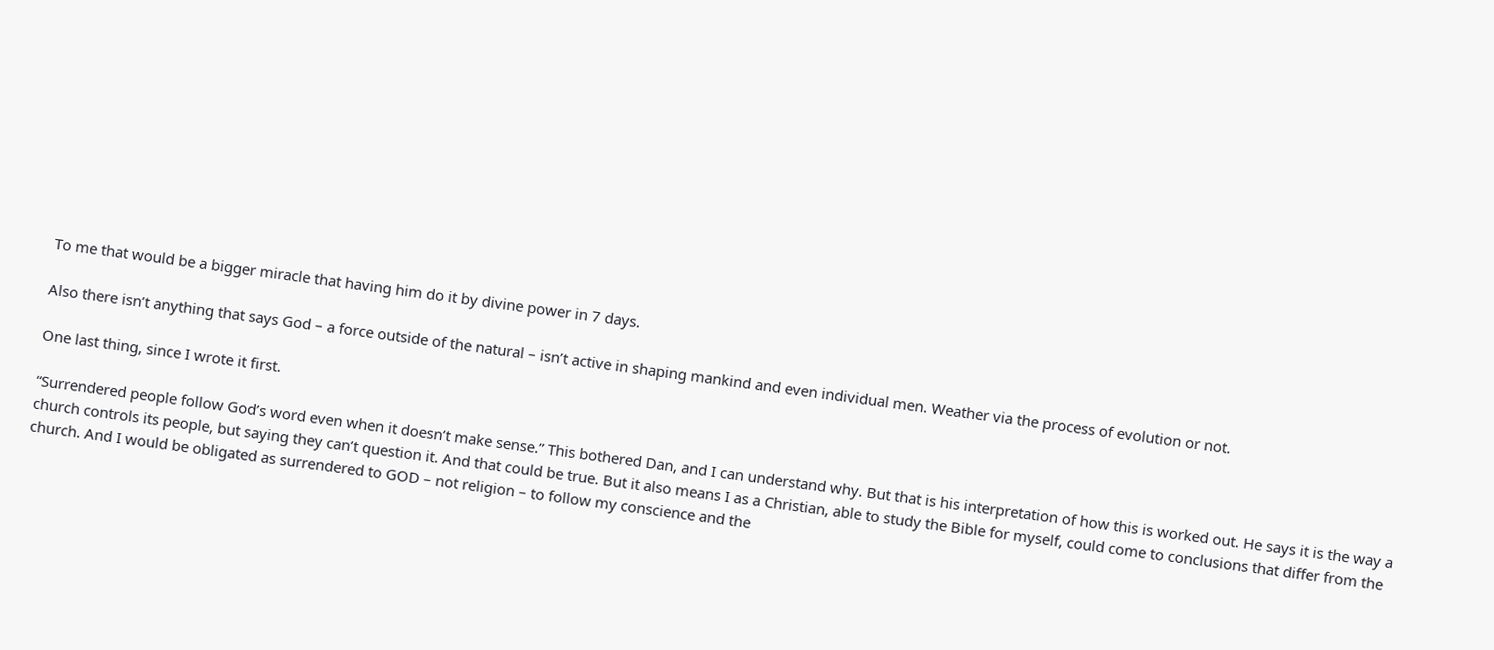To me that would be a bigger miracle that having him do it by divine power in 7 days.

Also there isn’t anything that says God – a force outside of the natural – isn’t active in shaping mankind and even individual men. Weather via the process of evolution or not.

One last thing, since I wrote it first.

“Surrendered people follow God’s word even when it doesn’t make sense.” This bothered Dan, and I can understand why. But that is his interpretation of how this is worked out. He says it is the way a church controls its people, but saying they can’t question it. And that could be true. But it also means I as a Christian, able to study the Bible for myself, could come to conclusions that differ from the church. And I would be obligated as surrendered to GOD – not religion – to follow my conscience and the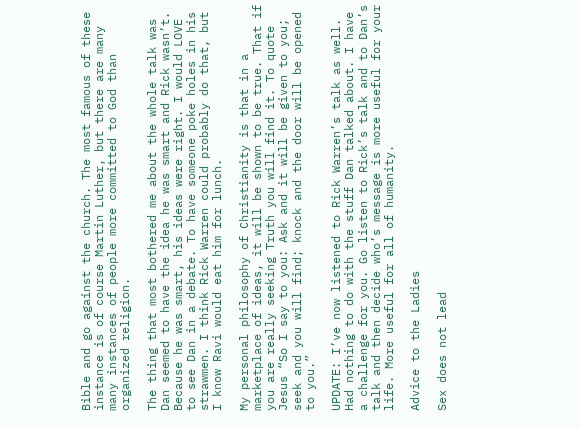Bible and go against the church. The most famous of these instance is of course Martin Luther, but there are many many instances of people more committed to God than organized religion.

The thing that most bothered me about the whole talk was Dan seemed to have the idea he was smart and Rick wasn’t. Because he was smart, his ideas were right. I would LOVE to see Dan in a debate. To have someone poke holes in his strawmen. I think Rick Warren could probably do that, but I know Ravi would eat him for lunch.

My personal philosophy of Christianity is that in a marketplace of ideas, it will be shown to be true. That if you are really seeking Truth you will find it. To quote Jesus “So I say to you: Ask and it will be given to you; seek and you will find; knock and the door will be opened to you.”

UPDATE: I’ve now listened to Rick Warren’s talk as well. Had nothing to do with the stuff Dan talked about. I have a challenge for you. Go listen to Rick’s talk and to Dan’s talk and then decide who’s message is more useful for your life. More useful for all of humanity.

Advice to the Ladies

Sex does not lead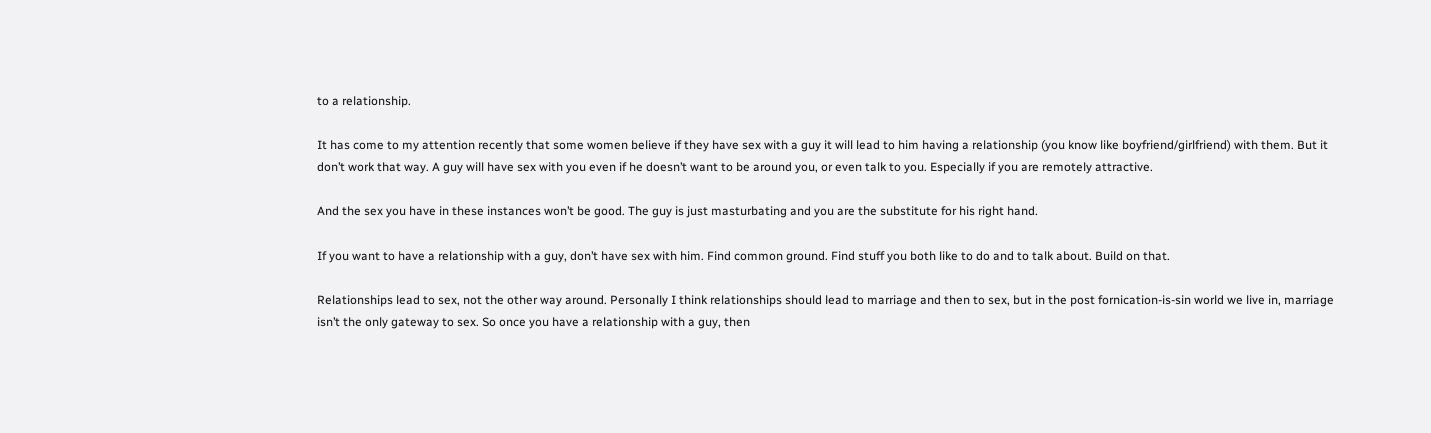to a relationship.

It has come to my attention recently that some women believe if they have sex with a guy it will lead to him having a relationship (you know like boyfriend/girlfriend) with them. But it don’t work that way. A guy will have sex with you even if he doesn’t want to be around you, or even talk to you. Especially if you are remotely attractive.

And the sex you have in these instances won’t be good. The guy is just masturbating and you are the substitute for his right hand.

If you want to have a relationship with a guy, don’t have sex with him. Find common ground. Find stuff you both like to do and to talk about. Build on that.

Relationships lead to sex, not the other way around. Personally I think relationships should lead to marriage and then to sex, but in the post fornication-is-sin world we live in, marriage isn’t the only gateway to sex. So once you have a relationship with a guy, then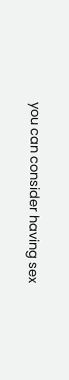you can consider having sex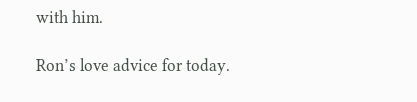with him.

Ron’s love advice for today.